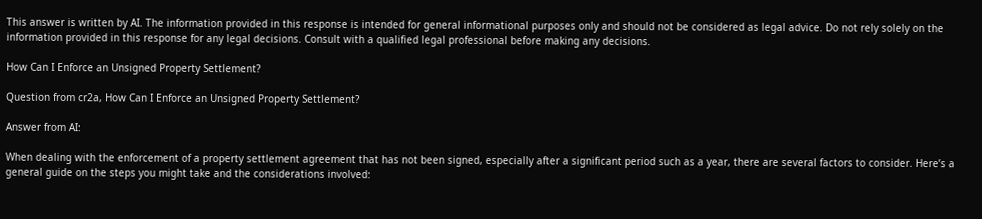This answer is written by AI. The information provided in this response is intended for general informational purposes only and should not be considered as legal advice. Do not rely solely on the information provided in this response for any legal decisions. Consult with a qualified legal professional before making any decisions.

How Can I Enforce an Unsigned Property Settlement?

Question from cr2a, How Can I Enforce an Unsigned Property Settlement?

Answer from AI:

When dealing with the enforcement of a property settlement agreement that has not been signed, especially after a significant period such as a year, there are several factors to consider. Here’s a general guide on the steps you might take and the considerations involved: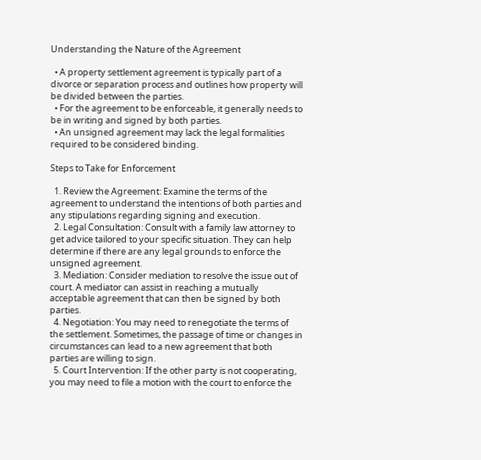Understanding the Nature of the Agreement

  • A property settlement agreement is typically part of a divorce or separation process and outlines how property will be divided between the parties.
  • For the agreement to be enforceable, it generally needs to be in writing and signed by both parties.
  • An unsigned agreement may lack the legal formalities required to be considered binding.

Steps to Take for Enforcement

  1. Review the Agreement: Examine the terms of the agreement to understand the intentions of both parties and any stipulations regarding signing and execution.
  2. Legal Consultation: Consult with a family law attorney to get advice tailored to your specific situation. They can help determine if there are any legal grounds to enforce the unsigned agreement.
  3. Mediation: Consider mediation to resolve the issue out of court. A mediator can assist in reaching a mutually acceptable agreement that can then be signed by both parties.
  4. Negotiation: You may need to renegotiate the terms of the settlement. Sometimes, the passage of time or changes in circumstances can lead to a new agreement that both parties are willing to sign.
  5. Court Intervention: If the other party is not cooperating, you may need to file a motion with the court to enforce the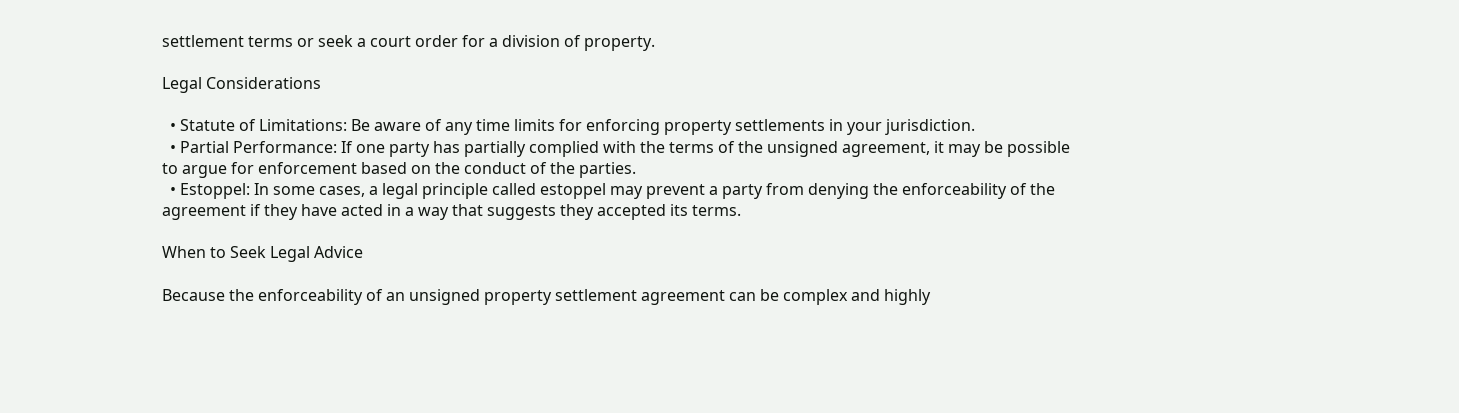settlement terms or seek a court order for a division of property.

Legal Considerations

  • Statute of Limitations: Be aware of any time limits for enforcing property settlements in your jurisdiction.
  • Partial Performance: If one party has partially complied with the terms of the unsigned agreement, it may be possible to argue for enforcement based on the conduct of the parties.
  • Estoppel: In some cases, a legal principle called estoppel may prevent a party from denying the enforceability of the agreement if they have acted in a way that suggests they accepted its terms.

When to Seek Legal Advice

Because the enforceability of an unsigned property settlement agreement can be complex and highly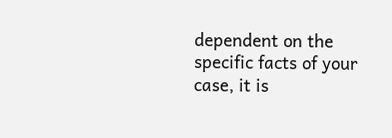dependent on the specific facts of your case, it is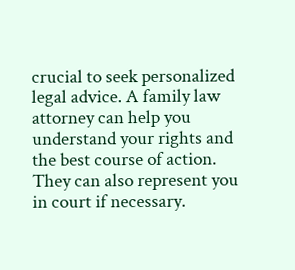crucial to seek personalized legal advice. A family law attorney can help you understand your rights and the best course of action. They can also represent you in court if necessary.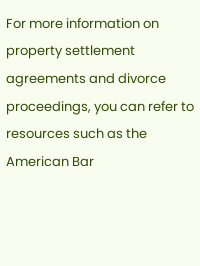For more information on property settlement agreements and divorce proceedings, you can refer to resources such as the American Bar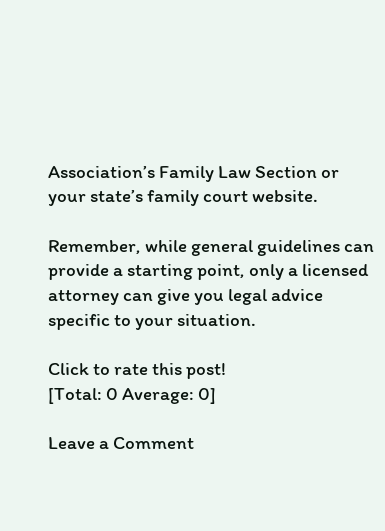Association’s Family Law Section or your state’s family court website.

Remember, while general guidelines can provide a starting point, only a licensed attorney can give you legal advice specific to your situation.

Click to rate this post!
[Total: 0 Average: 0]

Leave a Comment